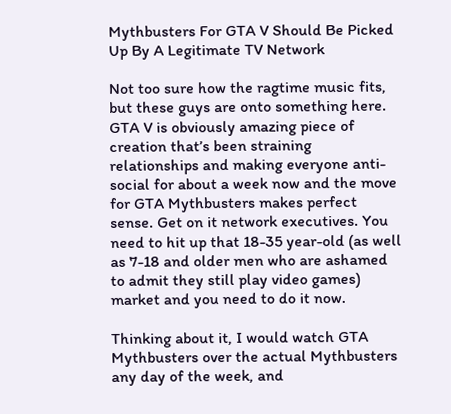Mythbusters For GTA V Should Be Picked Up By A Legitimate TV Network

Not too sure how the ragtime music fits, but these guys are onto something here. GTA V is obviously amazing piece of creation that’s been straining relationships and making everyone anti-social for about a week now and the move for GTA Mythbusters makes perfect sense. Get on it network executives. You need to hit up that 18-35 year-old (as well as 7-18 and older men who are ashamed to admit they still play video games) market and you need to do it now.

Thinking about it, I would watch GTA Mythbusters over the actual Mythbusters any day of the week, and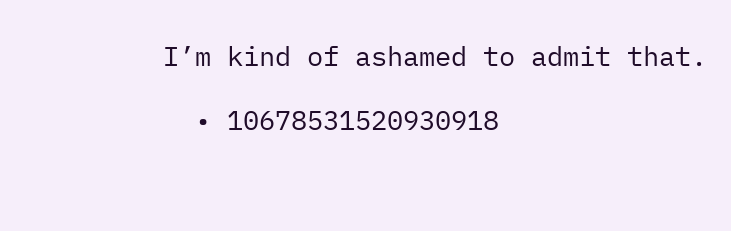I’m kind of ashamed to admit that.

  • 10678531520930918